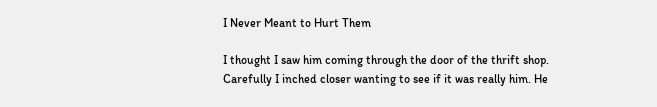I Never Meant to Hurt Them

I thought I saw him coming through the door of the thrift shop. Carefully I inched closer wanting to see if it was really him. He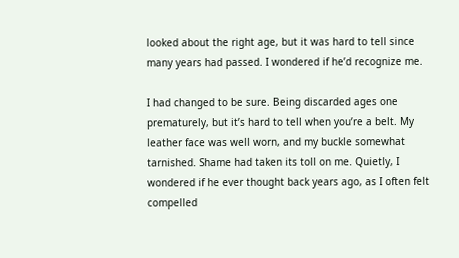looked about the right age, but it was hard to tell since many years had passed. I wondered if he’d recognize me.

I had changed to be sure. Being discarded ages one prematurely, but it’s hard to tell when you’re a belt. My leather face was well worn, and my buckle somewhat tarnished. Shame had taken its toll on me. Quietly, I wondered if he ever thought back years ago, as I often felt compelled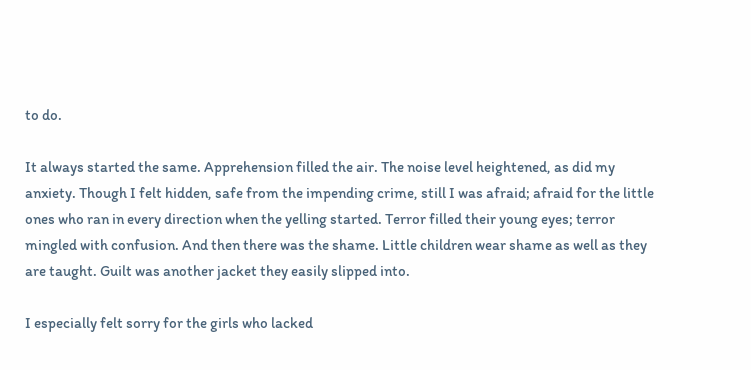to do.

It always started the same. Apprehension filled the air. The noise level heightened, as did my anxiety. Though I felt hidden, safe from the impending crime, still I was afraid; afraid for the little ones who ran in every direction when the yelling started. Terror filled their young eyes; terror mingled with confusion. And then there was the shame. Little children wear shame as well as they are taught. Guilt was another jacket they easily slipped into.

I especially felt sorry for the girls who lacked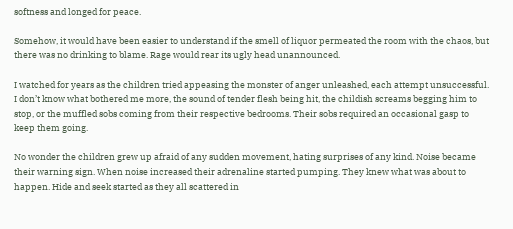softness and longed for peace.

Somehow, it would have been easier to understand if the smell of liquor permeated the room with the chaos, but there was no drinking to blame. Rage would rear its ugly head unannounced.

I watched for years as the children tried appeasing the monster of anger unleashed, each attempt unsuccessful. I don’t know what bothered me more, the sound of tender flesh being hit, the childish screams begging him to stop, or the muffled sobs coming from their respective bedrooms. Their sobs required an occasional gasp to keep them going.

No wonder the children grew up afraid of any sudden movement, hating surprises of any kind. Noise became their warning sign. When noise increased their adrenaline started pumping. They knew what was about to happen. Hide and seek started as they all scattered in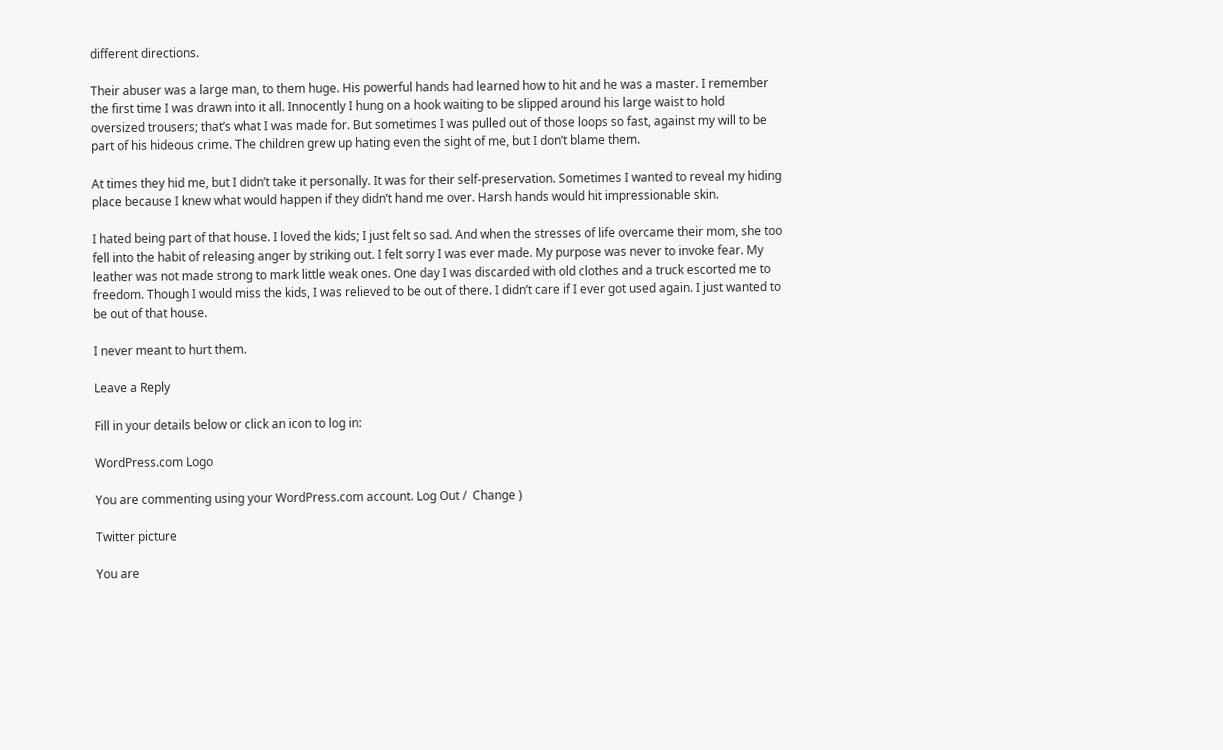different directions.

Their abuser was a large man, to them huge. His powerful hands had learned how to hit and he was a master. I remember the first time I was drawn into it all. Innocently I hung on a hook waiting to be slipped around his large waist to hold oversized trousers; that’s what I was made for. But sometimes I was pulled out of those loops so fast, against my will to be part of his hideous crime. The children grew up hating even the sight of me, but I don’t blame them.

At times they hid me, but I didn’t take it personally. It was for their self-preservation. Sometimes I wanted to reveal my hiding place because I knew what would happen if they didn’t hand me over. Harsh hands would hit impressionable skin.

I hated being part of that house. I loved the kids; I just felt so sad. And when the stresses of life overcame their mom, she too fell into the habit of releasing anger by striking out. I felt sorry I was ever made. My purpose was never to invoke fear. My leather was not made strong to mark little weak ones. One day I was discarded with old clothes and a truck escorted me to freedom. Though I would miss the kids, I was relieved to be out of there. I didn’t care if I ever got used again. I just wanted to be out of that house.

I never meant to hurt them.

Leave a Reply

Fill in your details below or click an icon to log in:

WordPress.com Logo

You are commenting using your WordPress.com account. Log Out /  Change )

Twitter picture

You are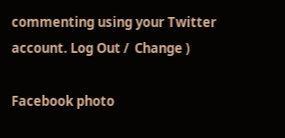commenting using your Twitter account. Log Out /  Change )

Facebook photo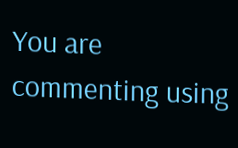You are commenting using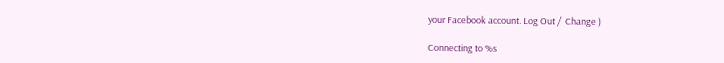your Facebook account. Log Out /  Change )

Connecting to %s